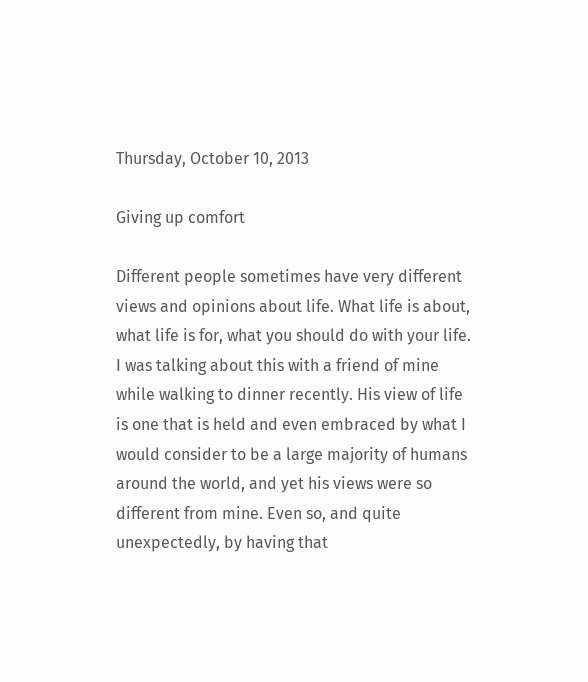Thursday, October 10, 2013

Giving up comfort

Different people sometimes have very different views and opinions about life. What life is about, what life is for, what you should do with your life. I was talking about this with a friend of mine while walking to dinner recently. His view of life is one that is held and even embraced by what I would consider to be a large majority of humans around the world, and yet his views were so different from mine. Even so, and quite unexpectedly, by having that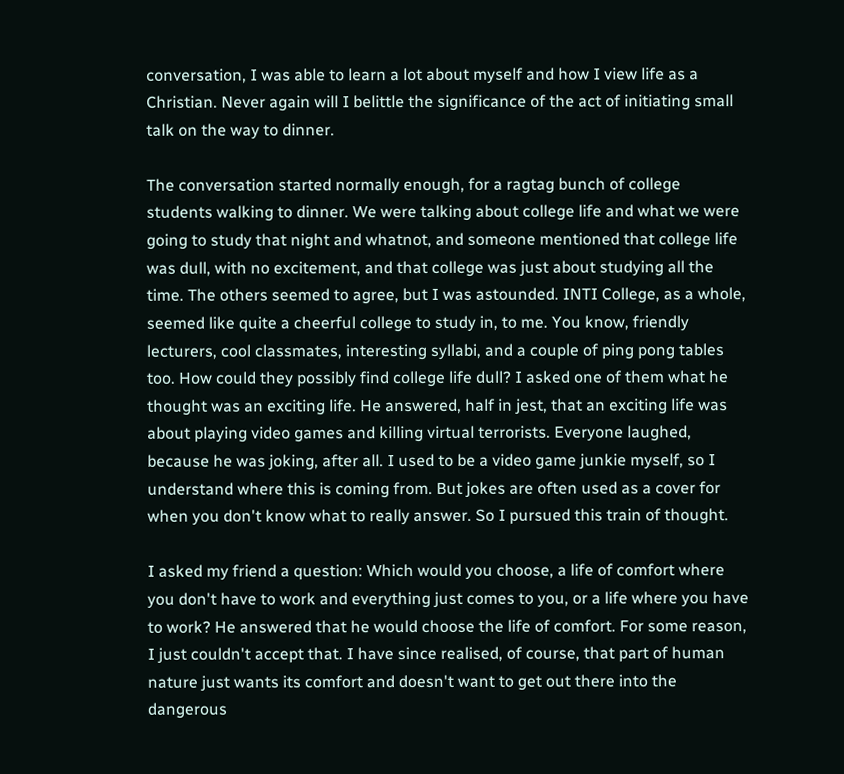conversation, I was able to learn a lot about myself and how I view life as a Christian. Never again will I belittle the significance of the act of initiating small talk on the way to dinner.

The conversation started normally enough, for a ragtag bunch of college students walking to dinner. We were talking about college life and what we were going to study that night and whatnot, and someone mentioned that college life was dull, with no excitement, and that college was just about studying all the time. The others seemed to agree, but I was astounded. INTI College, as a whole, seemed like quite a cheerful college to study in, to me. You know, friendly lecturers, cool classmates, interesting syllabi, and a couple of ping pong tables too. How could they possibly find college life dull? I asked one of them what he thought was an exciting life. He answered, half in jest, that an exciting life was about playing video games and killing virtual terrorists. Everyone laughed, because he was joking, after all. I used to be a video game junkie myself, so I understand where this is coming from. But jokes are often used as a cover for when you don't know what to really answer. So I pursued this train of thought.

I asked my friend a question: Which would you choose, a life of comfort where you don't have to work and everything just comes to you, or a life where you have to work? He answered that he would choose the life of comfort. For some reason, I just couldn't accept that. I have since realised, of course, that part of human nature just wants its comfort and doesn't want to get out there into the dangerous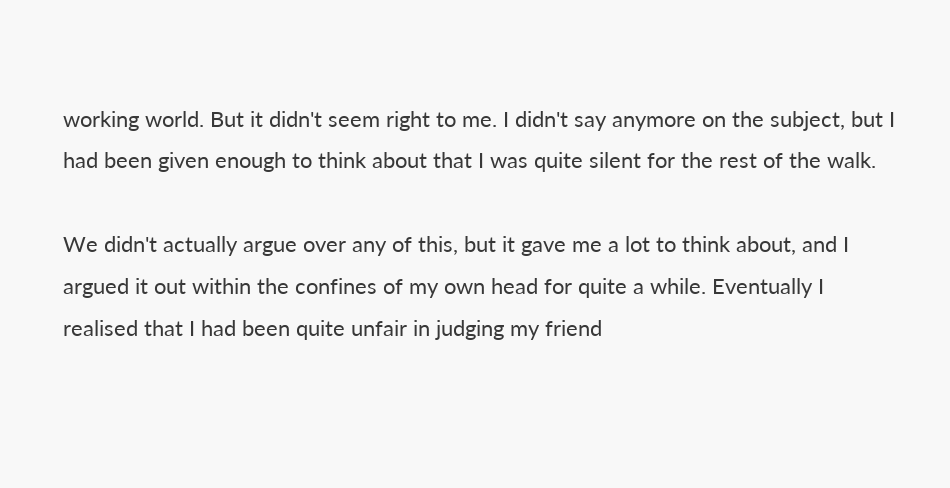working world. But it didn't seem right to me. I didn't say anymore on the subject, but I had been given enough to think about that I was quite silent for the rest of the walk.

We didn't actually argue over any of this, but it gave me a lot to think about, and I argued it out within the confines of my own head for quite a while. Eventually I realised that I had been quite unfair in judging my friend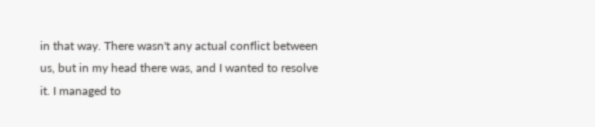in that way. There wasn't any actual conflict between us, but in my head there was, and I wanted to resolve it. I managed to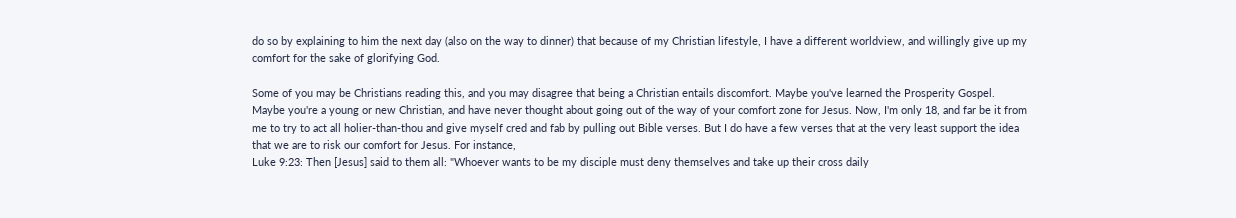do so by explaining to him the next day (also on the way to dinner) that because of my Christian lifestyle, I have a different worldview, and willingly give up my comfort for the sake of glorifying God.

Some of you may be Christians reading this, and you may disagree that being a Christian entails discomfort. Maybe you've learned the Prosperity Gospel. Maybe you're a young or new Christian, and have never thought about going out of the way of your comfort zone for Jesus. Now, I'm only 18, and far be it from me to try to act all holier-than-thou and give myself cred and fab by pulling out Bible verses. But I do have a few verses that at the very least support the idea that we are to risk our comfort for Jesus. For instance,
Luke 9:23: Then [Jesus] said to them all: "Whoever wants to be my disciple must deny themselves and take up their cross daily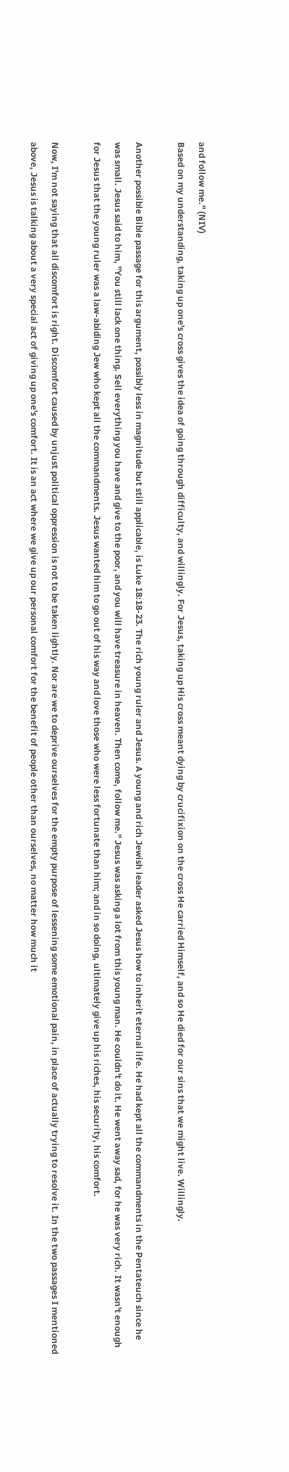and follow me." (NIV)
Based on my understanding, taking up one's cross gives the idea of going through difficulty, and willingly. For Jesus, taking up His cross meant dying by crucifixion on the cross He carried Himself, and so He died for our sins that we might live. Willingly.

Another possible Bible passage for this argument, possibly less in magnitude but still applicable, is Luke 18:18-23. The rich young ruler and Jesus. A young and rich Jewish leader asked Jesus how to inherit eternal life. He had kept all the commandments in the Pentateuch since he was small. Jesus said to him, "You still lack one thing. Sell everything you have and give to the poor, and you will have treasure in heaven. Then come, follow me." Jesus was asking a lot from this young man. He couldn't do it. He went away sad, for he was very rich. It wasn't enough for Jesus that the young ruler was a law-abiding Jew who kept all the commandments. Jesus wanted him to go out of his way and love those who were less fortunate than him; and in so doing, ultimately give up his riches, his security, his comfort.

Now, I'm not saying that all discomfort is right. Discomfort caused by unjust political oppression is not to be taken lightly. Nor are we to deprive ourselves for the empty purpose of lessening some emotional pain, in place of actually trying to resolve it. In the two passages I mentioned above, Jesus is talking about a very special act of giving up one's comfort. It is an act where we give up our personal comfort for the benefit of people other than ourselves, no matter how much it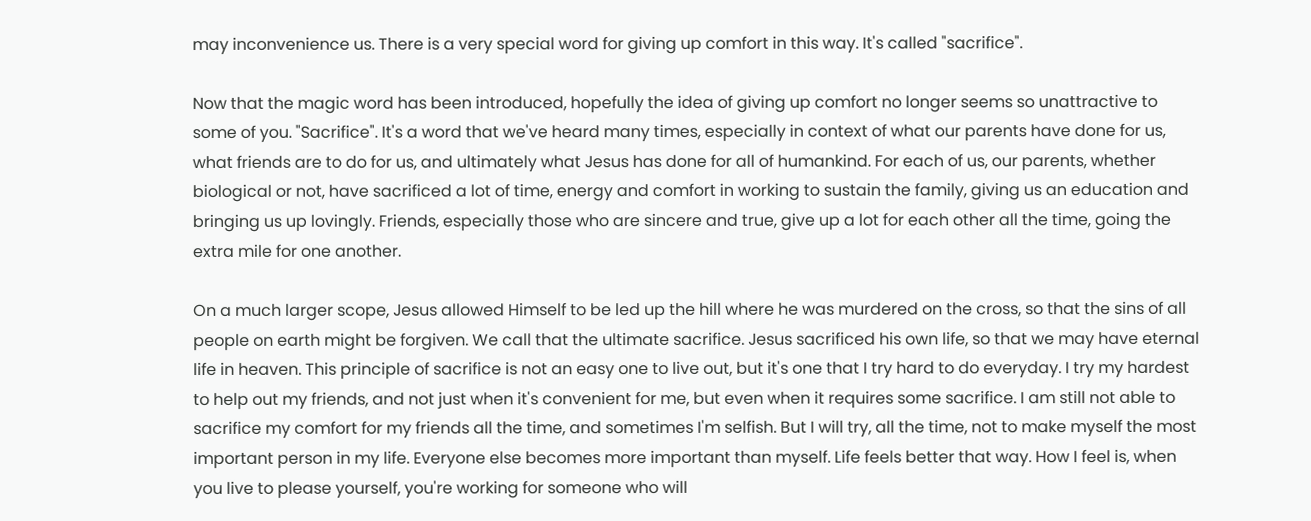may inconvenience us. There is a very special word for giving up comfort in this way. It's called "sacrifice".

Now that the magic word has been introduced, hopefully the idea of giving up comfort no longer seems so unattractive to some of you. "Sacrifice". It's a word that we've heard many times, especially in context of what our parents have done for us, what friends are to do for us, and ultimately what Jesus has done for all of humankind. For each of us, our parents, whether biological or not, have sacrificed a lot of time, energy and comfort in working to sustain the family, giving us an education and bringing us up lovingly. Friends, especially those who are sincere and true, give up a lot for each other all the time, going the extra mile for one another.

On a much larger scope, Jesus allowed Himself to be led up the hill where he was murdered on the cross, so that the sins of all people on earth might be forgiven. We call that the ultimate sacrifice. Jesus sacrificed his own life, so that we may have eternal life in heaven. This principle of sacrifice is not an easy one to live out, but it's one that I try hard to do everyday. I try my hardest to help out my friends, and not just when it's convenient for me, but even when it requires some sacrifice. I am still not able to sacrifice my comfort for my friends all the time, and sometimes I'm selfish. But I will try, all the time, not to make myself the most important person in my life. Everyone else becomes more important than myself. Life feels better that way. How I feel is, when you live to please yourself, you're working for someone who will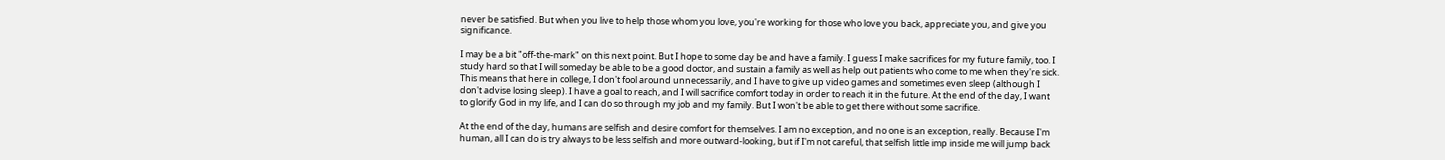never be satisfied. But when you live to help those whom you love, you're working for those who love you back, appreciate you, and give you significance.

I may be a bit "off-the-mark" on this next point. But I hope to some day be and have a family. I guess I make sacrifices for my future family, too. I study hard so that I will someday be able to be a good doctor, and sustain a family as well as help out patients who come to me when they're sick. This means that here in college, I don't fool around unnecessarily, and I have to give up video games and sometimes even sleep (although I don't advise losing sleep). I have a goal to reach, and I will sacrifice comfort today in order to reach it in the future. At the end of the day, I want to glorify God in my life, and I can do so through my job and my family. But I won't be able to get there without some sacrifice.

At the end of the day, humans are selfish and desire comfort for themselves. I am no exception, and no one is an exception, really. Because I'm human, all I can do is try always to be less selfish and more outward-looking, but if I'm not careful, that selfish little imp inside me will jump back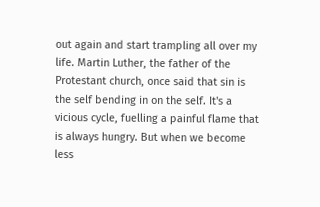out again and start trampling all over my life. Martin Luther, the father of the Protestant church, once said that sin is the self bending in on the self. It's a vicious cycle, fuelling a painful flame that is always hungry. But when we become less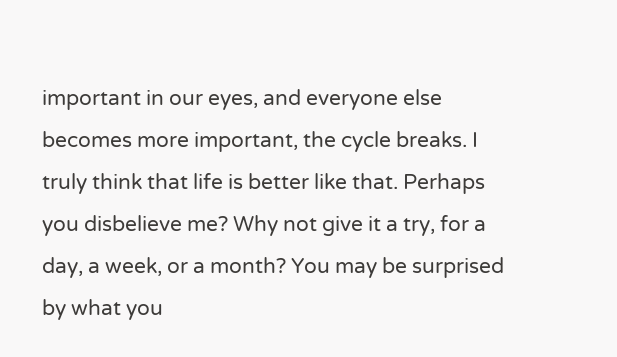important in our eyes, and everyone else becomes more important, the cycle breaks. I truly think that life is better like that. Perhaps you disbelieve me? Why not give it a try, for a day, a week, or a month? You may be surprised by what you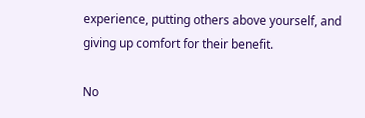experience, putting others above yourself, and giving up comfort for their benefit.

No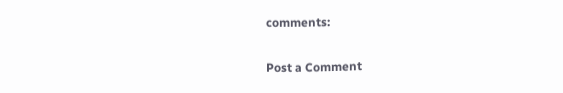comments:

Post a Comment